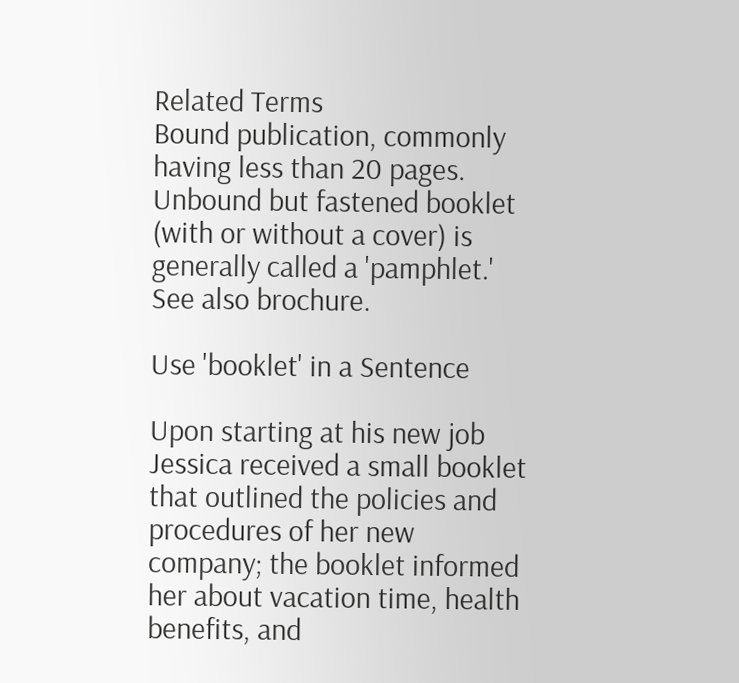Related Terms
Bound publication, commonly having less than 20 pages. Unbound but fastened booklet (with or without a cover) is generally called a 'pamphlet.' See also brochure.

Use 'booklet' in a Sentence

Upon starting at his new job Jessica received a small booklet that outlined the policies and procedures of her new company; the booklet informed her about vacation time, health benefits, and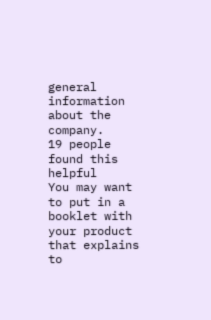general information about the company.
19 people found this helpful
You may want to put in a booklet with your product that explains to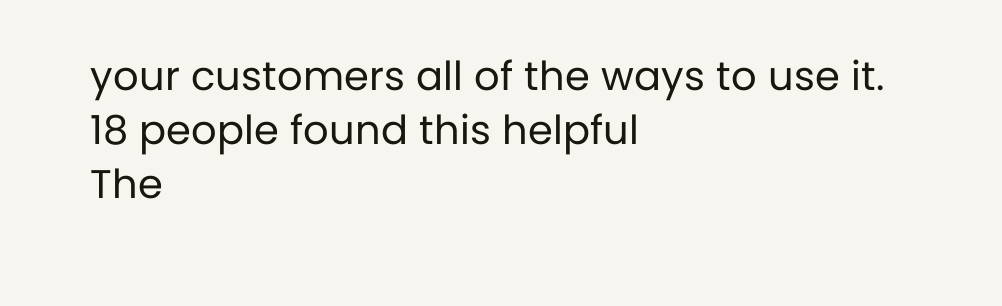your customers all of the ways to use it.
18 people found this helpful
The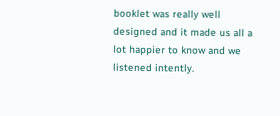booklet was really well designed and it made us all a lot happier to know and we listened intently.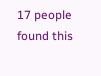17 people found this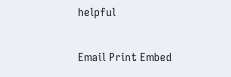helpful

Email Print Embed